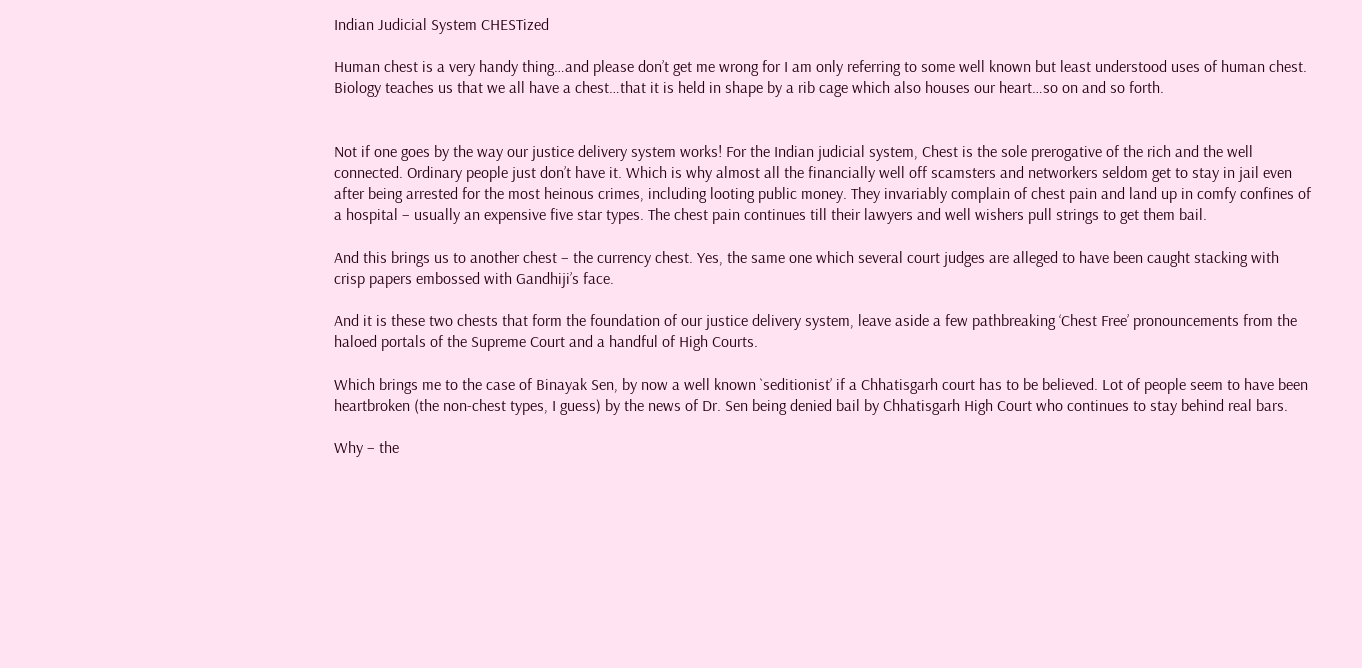Indian Judicial System CHESTized

Human chest is a very handy thing…and please don’t get me wrong for I am only referring to some well known but least understood uses of human chest. Biology teaches us that we all have a chest…that it is held in shape by a rib cage which also houses our heart…so on and so forth.


Not if one goes by the way our justice delivery system works! For the Indian judicial system, Chest is the sole prerogative of the rich and the well connected. Ordinary people just don’t have it. Which is why almost all the financially well off scamsters and networkers seldom get to stay in jail even after being arrested for the most heinous crimes, including looting public money. They invariably complain of chest pain and land up in comfy confines of a hospital – usually an expensive five star types. The chest pain continues till their lawyers and well wishers pull strings to get them bail.

And this brings us to another chest – the currency chest. Yes, the same one which several court judges are alleged to have been caught stacking with crisp papers embossed with Gandhiji’s face.

And it is these two chests that form the foundation of our justice delivery system, leave aside a few pathbreaking ‘Chest Free’ pronouncements from the haloed portals of the Supreme Court and a handful of High Courts.

Which brings me to the case of Binayak Sen, by now a well known `seditionist’ if a Chhatisgarh court has to be believed. Lot of people seem to have been heartbroken (the non-chest types, I guess) by the news of Dr. Sen being denied bail by Chhatisgarh High Court who continues to stay behind real bars.

Why – the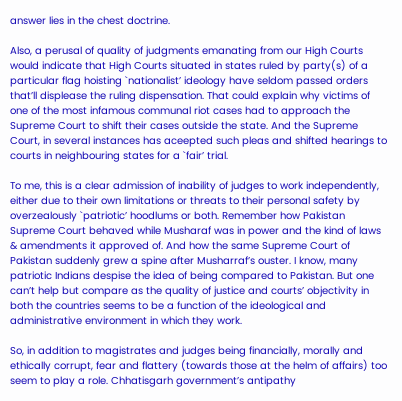answer lies in the chest doctrine.

Also, a perusal of quality of judgments emanating from our High Courts would indicate that High Courts situated in states ruled by party(s) of a particular flag hoisting `nationalist’ ideology have seldom passed orders that’ll displease the ruling dispensation. That could explain why victims of one of the most infamous communal riot cases had to approach the Supreme Court to shift their cases outside the state. And the Supreme Court, in several instances has aceepted such pleas and shifted hearings to courts in neighbouring states for a `fair’ trial.

To me, this is a clear admission of inability of judges to work independently, either due to their own limitations or threats to their personal safety by overzealously `patriotic’ hoodlums or both. Remember how Pakistan Supreme Court behaved while Musharaf was in power and the kind of laws & amendments it approved of. And how the same Supreme Court of Pakistan suddenly grew a spine after Musharraf’s ouster. I know, many patriotic Indians despise the idea of being compared to Pakistan. But one can’t help but compare as the quality of justice and courts’ objectivity in both the countries seems to be a function of the ideological and administrative environment in which they work.

So, in addition to magistrates and judges being financially, morally and ethically corrupt, fear and flattery (towards those at the helm of affairs) too seem to play a role. Chhatisgarh government’s antipathy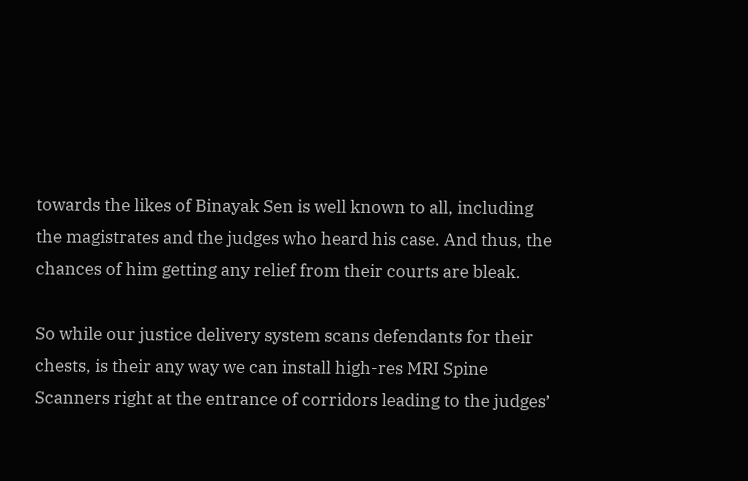towards the likes of Binayak Sen is well known to all, including the magistrates and the judges who heard his case. And thus, the chances of him getting any relief from their courts are bleak.

So while our justice delivery system scans defendants for their chests, is their any way we can install high-res MRI Spine Scanners right at the entrance of corridors leading to the judges’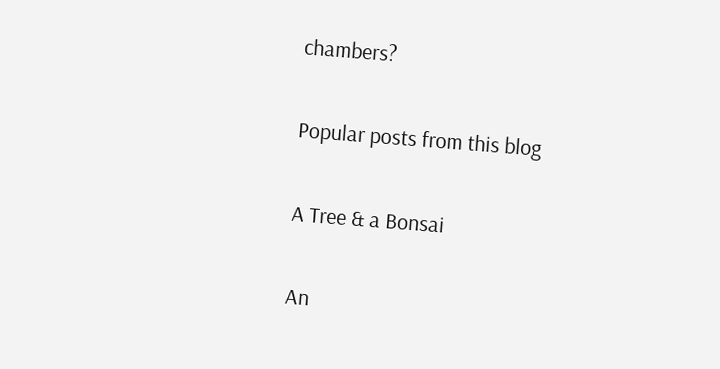chambers?

Popular posts from this blog

A Tree & a Bonsai

An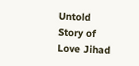Untold Story of Love Jihad